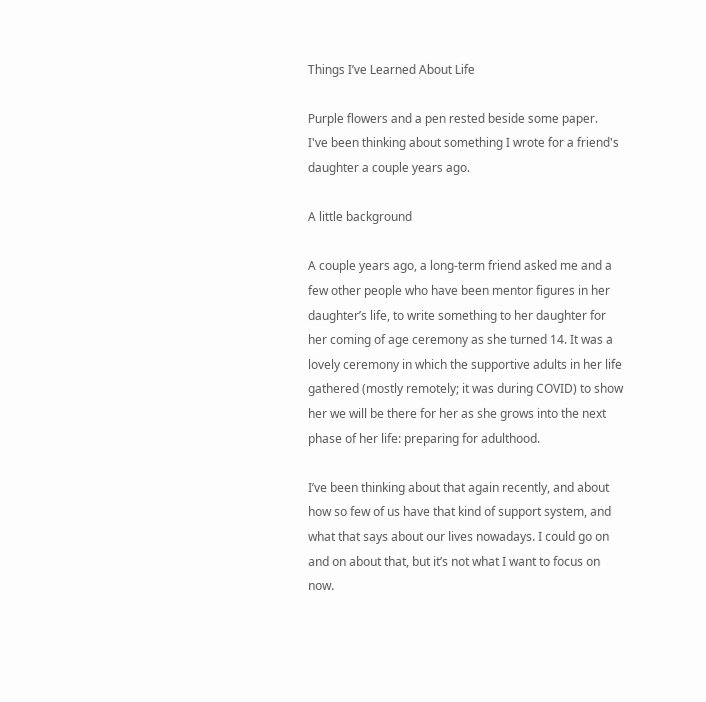Things I’ve Learned About Life

Purple flowers and a pen rested beside some paper.
I've been thinking about something I wrote for a friend's daughter a couple years ago.

A little background

A couple years ago, a long-term friend asked me and a few other people who have been mentor figures in her daughter’s life, to write something to her daughter for her coming of age ceremony as she turned 14. It was a lovely ceremony in which the supportive adults in her life gathered (mostly remotely; it was during COVID) to show her we will be there for her as she grows into the next phase of her life: preparing for adulthood.

I’ve been thinking about that again recently, and about how so few of us have that kind of support system, and what that says about our lives nowadays. I could go on and on about that, but it’s not what I want to focus on now.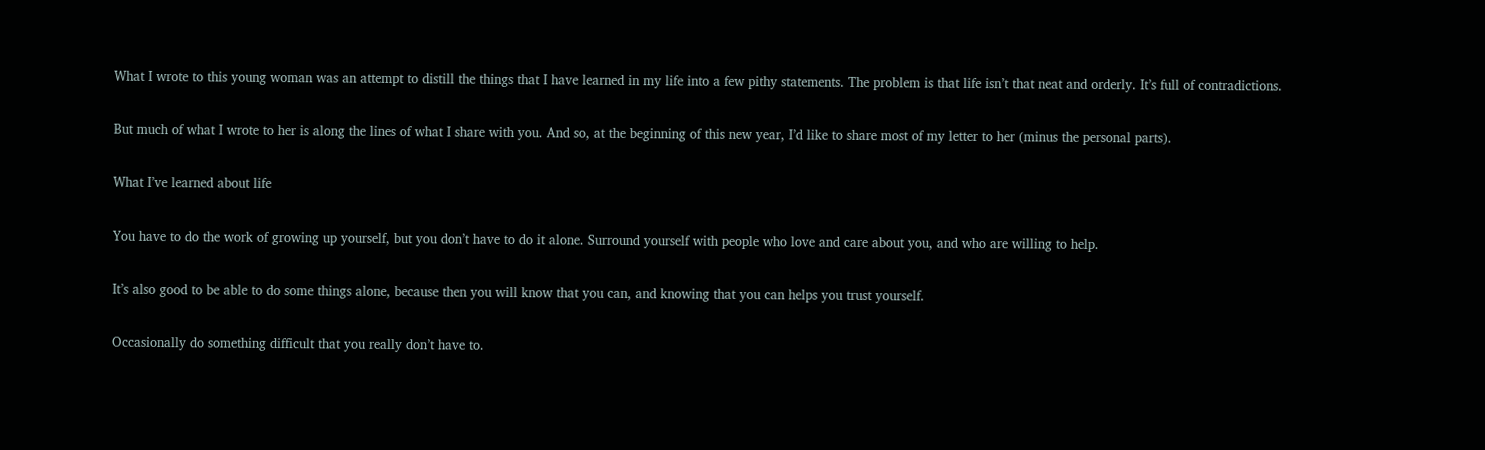What I wrote to this young woman was an attempt to distill the things that I have learned in my life into a few pithy statements. The problem is that life isn’t that neat and orderly. It’s full of contradictions.

But much of what I wrote to her is along the lines of what I share with you. And so, at the beginning of this new year, I’d like to share most of my letter to her (minus the personal parts).

What I’ve learned about life

You have to do the work of growing up yourself, but you don’t have to do it alone. Surround yourself with people who love and care about you, and who are willing to help.

It’s also good to be able to do some things alone, because then you will know that you can, and knowing that you can helps you trust yourself.

Occasionally do something difficult that you really don’t have to.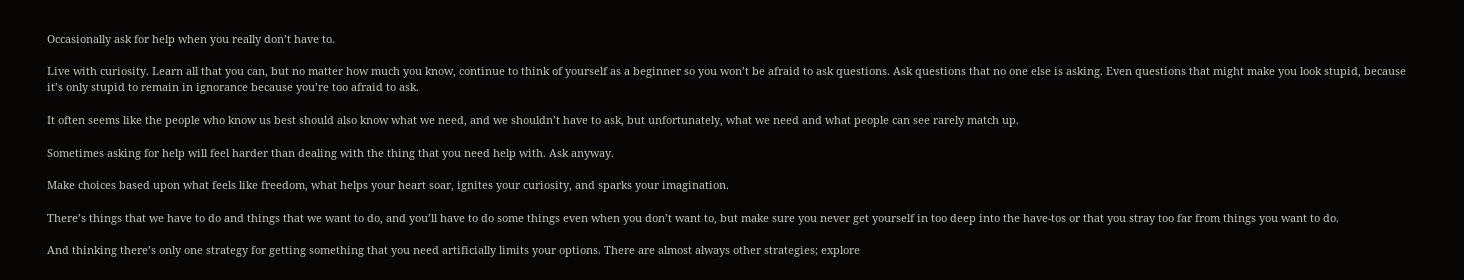Occasionally ask for help when you really don’t have to.

Live with curiosity. Learn all that you can, but no matter how much you know, continue to think of yourself as a beginner so you won’t be afraid to ask questions. Ask questions that no one else is asking. Even questions that might make you look stupid, because it’s only stupid to remain in ignorance because you’re too afraid to ask.

It often seems like the people who know us best should also know what we need, and we shouldn’t have to ask, but unfortunately, what we need and what people can see rarely match up.

Sometimes asking for help will feel harder than dealing with the thing that you need help with. Ask anyway.

Make choices based upon what feels like freedom, what helps your heart soar, ignites your curiosity, and sparks your imagination.

There’s things that we have to do and things that we want to do, and you’ll have to do some things even when you don’t want to, but make sure you never get yourself in too deep into the have-tos or that you stray too far from things you want to do.

And thinking there’s only one strategy for getting something that you need artificially limits your options. There are almost always other strategies; explore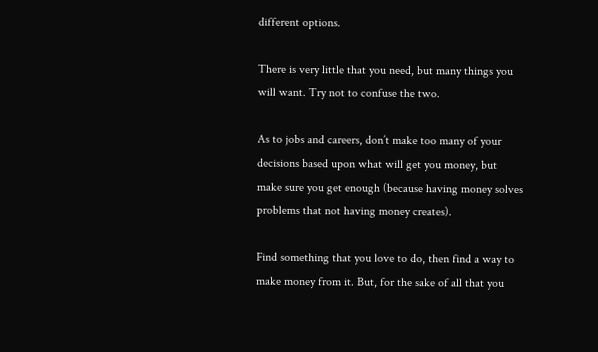different options.

There is very little that you need, but many things you will want. Try not to confuse the two.

As to jobs and careers, don’t make too many of your decisions based upon what will get you money, but make sure you get enough (because having money solves problems that not having money creates).

Find something that you love to do, then find a way to make money from it. But, for the sake of all that you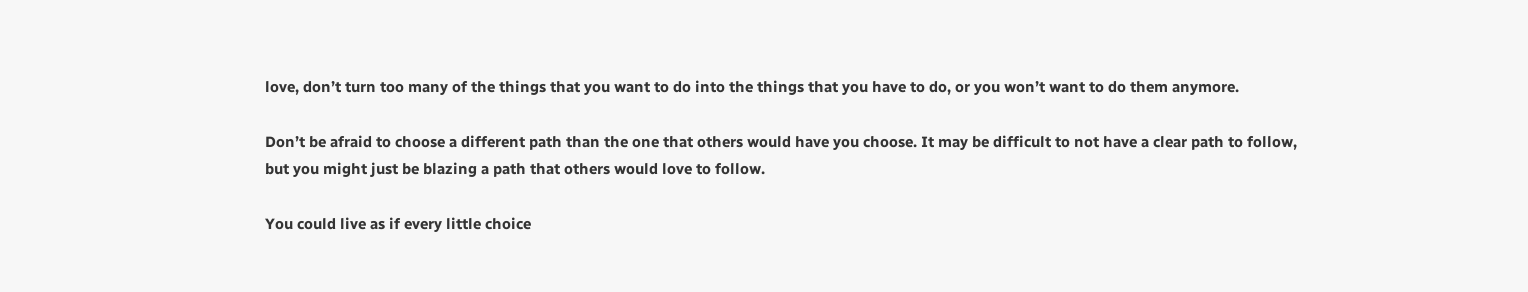love, don’t turn too many of the things that you want to do into the things that you have to do, or you won’t want to do them anymore.

Don’t be afraid to choose a different path than the one that others would have you choose. It may be difficult to not have a clear path to follow, but you might just be blazing a path that others would love to follow.

You could live as if every little choice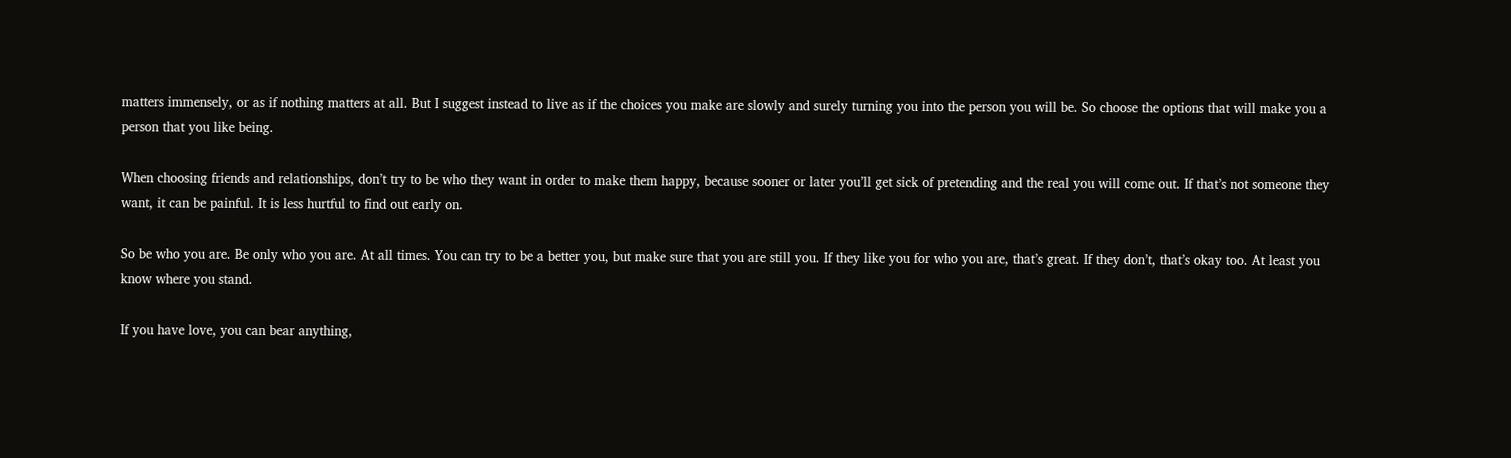matters immensely, or as if nothing matters at all. But I suggest instead to live as if the choices you make are slowly and surely turning you into the person you will be. So choose the options that will make you a person that you like being.

When choosing friends and relationships, don’t try to be who they want in order to make them happy, because sooner or later you’ll get sick of pretending and the real you will come out. If that’s not someone they want, it can be painful. It is less hurtful to find out early on.

So be who you are. Be only who you are. At all times. You can try to be a better you, but make sure that you are still you. If they like you for who you are, that’s great. If they don’t, that’s okay too. At least you know where you stand.

If you have love, you can bear anything,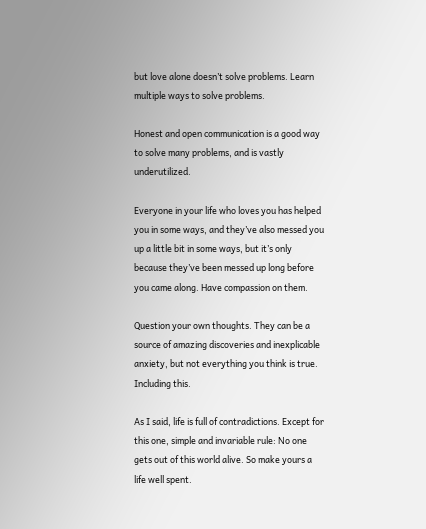but love alone doesn’t solve problems. Learn multiple ways to solve problems.

Honest and open communication is a good way to solve many problems, and is vastly underutilized.

Everyone in your life who loves you has helped you in some ways, and they’ve also messed you up a little bit in some ways, but it’s only because they’ve been messed up long before you came along. Have compassion on them.

Question your own thoughts. They can be a source of amazing discoveries and inexplicable anxiety, but not everything you think is true. Including this.

As I said, life is full of contradictions. Except for this one, simple and invariable rule: No one gets out of this world alive. So make yours a life well spent.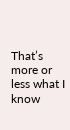That’s more or less what I know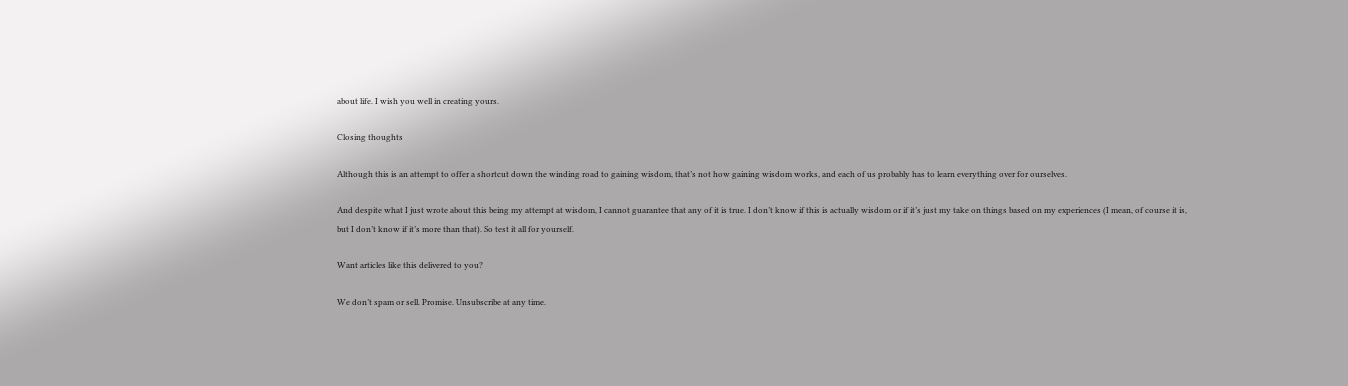about life. I wish you well in creating yours.

Closing thoughts

Although this is an attempt to offer a shortcut down the winding road to gaining wisdom, that’s not how gaining wisdom works, and each of us probably has to learn everything over for ourselves.

And despite what I just wrote about this being my attempt at wisdom, I cannot guarantee that any of it is true. I don’t know if this is actually wisdom or if it’s just my take on things based on my experiences (I mean, of course it is, but I don’t know if it’s more than that). So test it all for yourself.

Want articles like this delivered to you?

We don’t spam or sell. Promise. Unsubscribe at any time.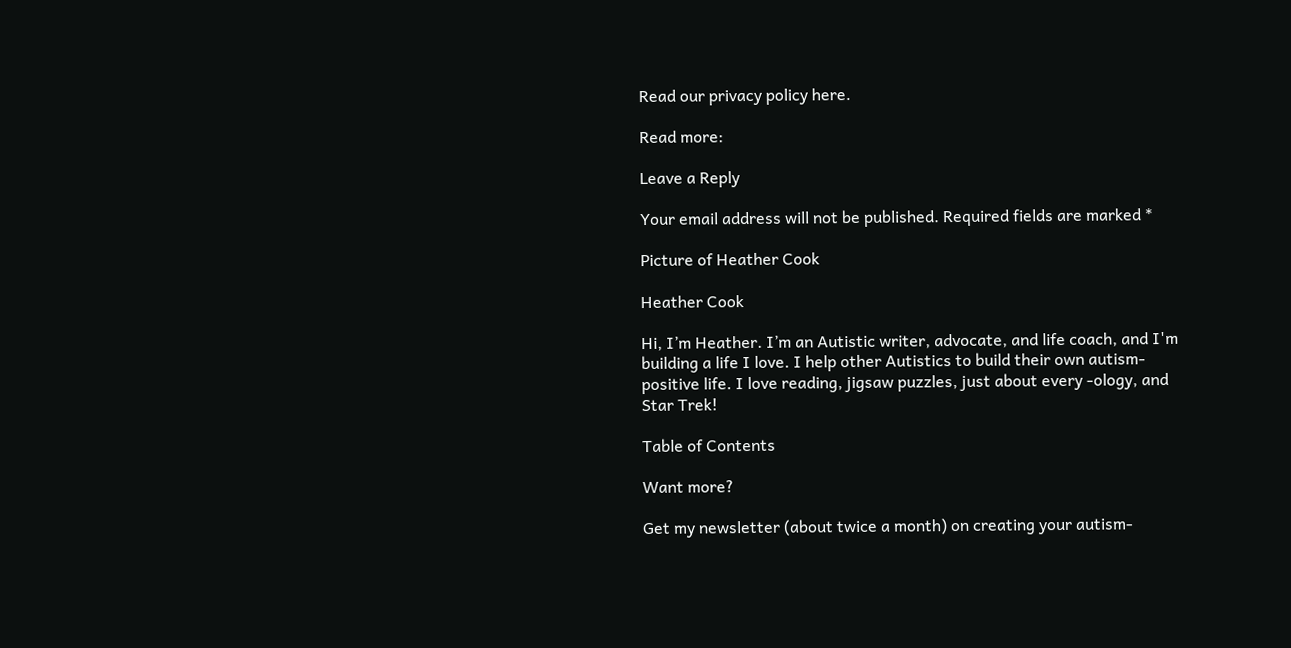Read our privacy policy here.

Read more:

Leave a Reply

Your email address will not be published. Required fields are marked *

Picture of Heather Cook

Heather Cook

Hi, I’m Heather. I’m an Autistic writer, advocate, and life coach, and I'm building a life I love. I help other Autistics to build their own autism-positive life. I love reading, jigsaw puzzles, just about every -ology, and Star Trek!

Table of Contents

Want more?

Get my newsletter (about twice a month) on creating your autism-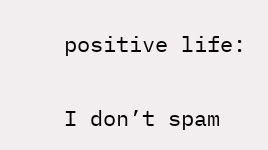positive life:

I don’t spam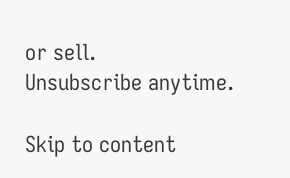or sell.
Unsubscribe anytime.

Skip to content